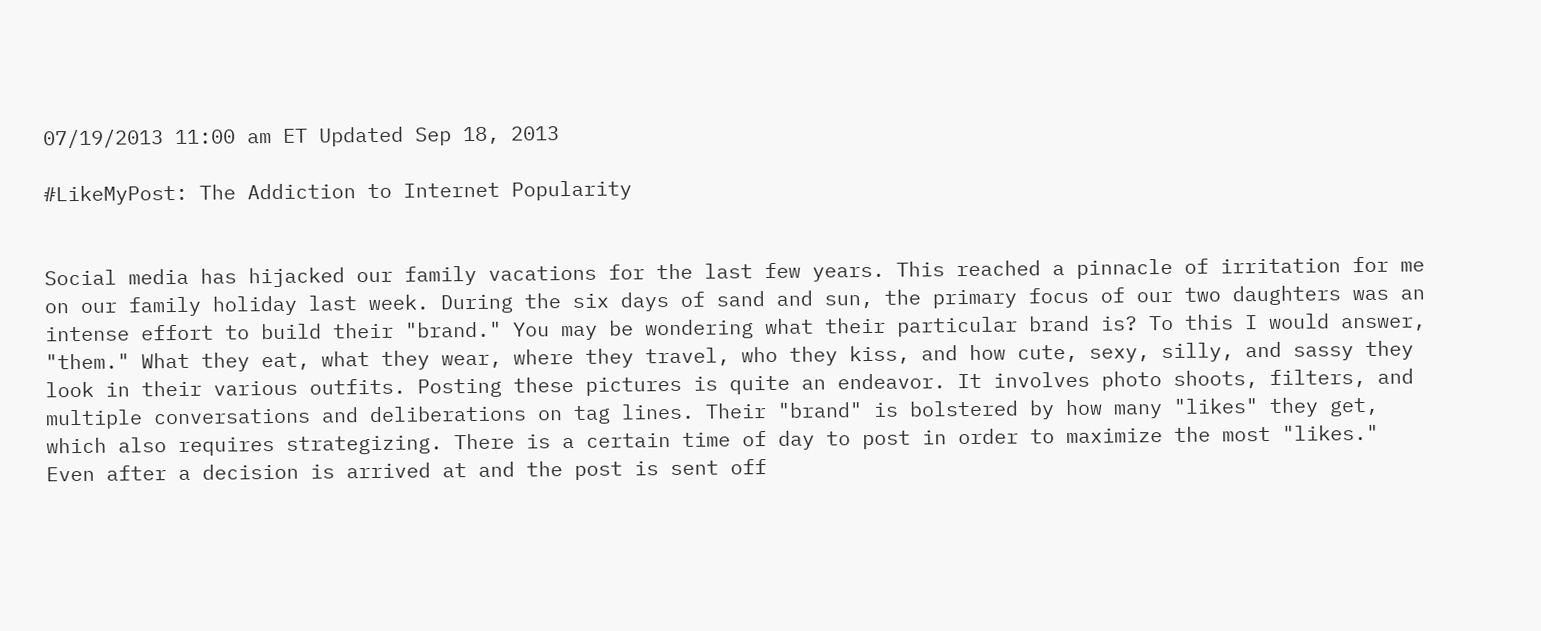07/19/2013 11:00 am ET Updated Sep 18, 2013

#LikeMyPost: The Addiction to Internet Popularity


Social media has hijacked our family vacations for the last few years. This reached a pinnacle of irritation for me on our family holiday last week. During the six days of sand and sun, the primary focus of our two daughters was an intense effort to build their "brand." You may be wondering what their particular brand is? To this I would answer, "them." What they eat, what they wear, where they travel, who they kiss, and how cute, sexy, silly, and sassy they look in their various outfits. Posting these pictures is quite an endeavor. It involves photo shoots, filters, and multiple conversations and deliberations on tag lines. Their "brand" is bolstered by how many "likes" they get, which also requires strategizing. There is a certain time of day to post in order to maximize the most "likes." Even after a decision is arrived at and the post is sent off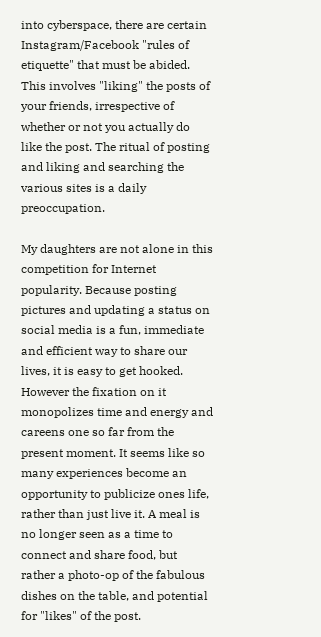into cyberspace, there are certain Instagram/Facebook "rules of etiquette" that must be abided. This involves "liking" the posts of your friends, irrespective of whether or not you actually do like the post. The ritual of posting and liking and searching the various sites is a daily preoccupation.

My daughters are not alone in this competition for Internet popularity. Because posting pictures and updating a status on social media is a fun, immediate and efficient way to share our lives, it is easy to get hooked. However the fixation on it monopolizes time and energy and careens one so far from the present moment. It seems like so many experiences become an opportunity to publicize ones life, rather than just live it. A meal is no longer seen as a time to connect and share food, but rather a photo-op of the fabulous dishes on the table, and potential for "likes" of the post.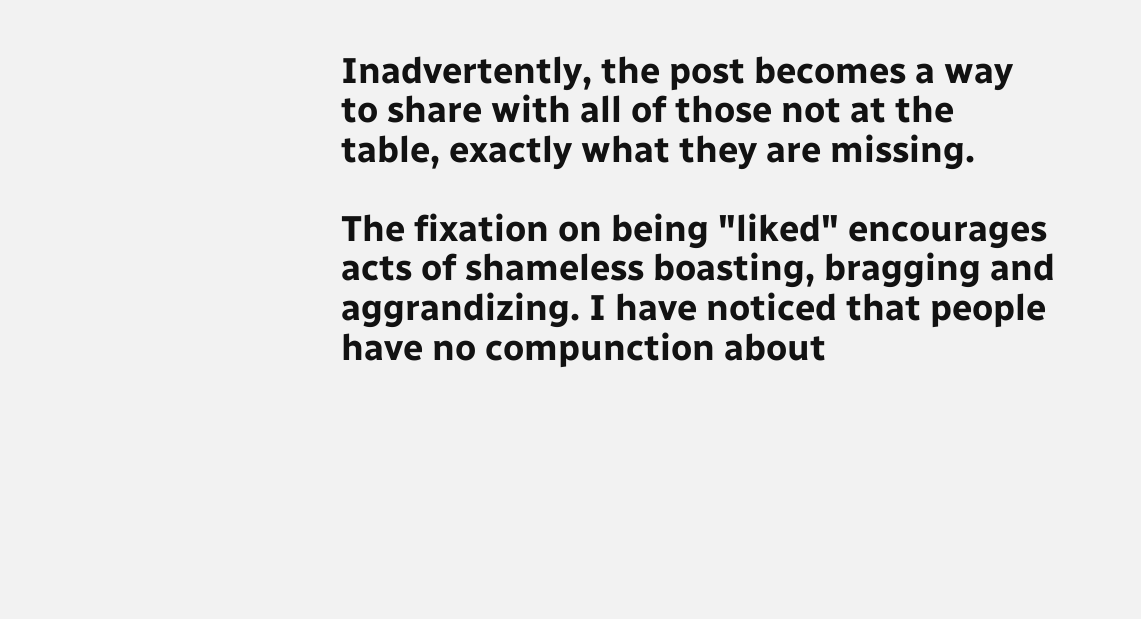Inadvertently, the post becomes a way to share with all of those not at the table, exactly what they are missing.

The fixation on being "liked" encourages acts of shameless boasting, bragging and aggrandizing. I have noticed that people have no compunction about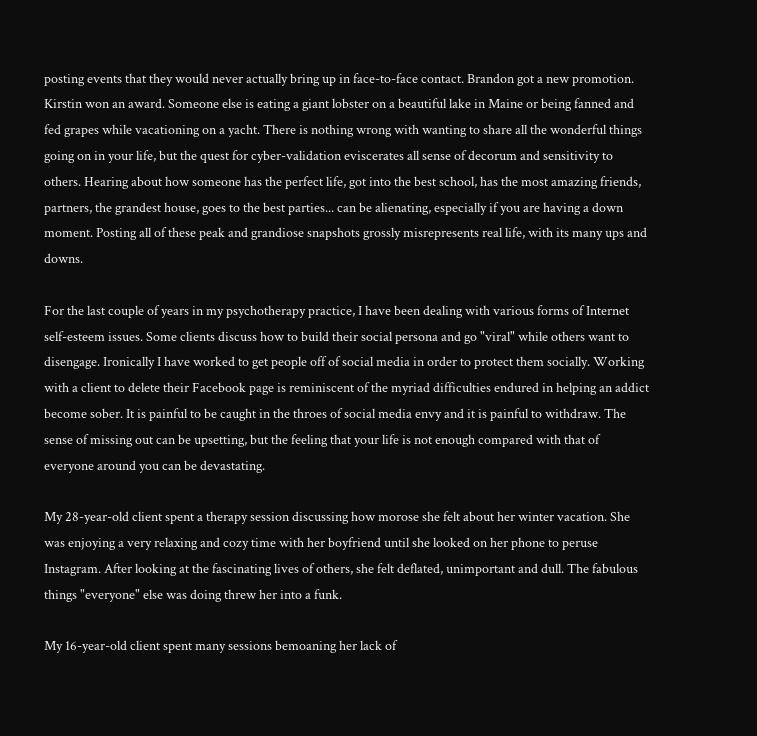posting events that they would never actually bring up in face-to-face contact. Brandon got a new promotion. Kirstin won an award. Someone else is eating a giant lobster on a beautiful lake in Maine or being fanned and fed grapes while vacationing on a yacht. There is nothing wrong with wanting to share all the wonderful things going on in your life, but the quest for cyber-validation eviscerates all sense of decorum and sensitivity to others. Hearing about how someone has the perfect life, got into the best school, has the most amazing friends, partners, the grandest house, goes to the best parties... can be alienating, especially if you are having a down moment. Posting all of these peak and grandiose snapshots grossly misrepresents real life, with its many ups and downs.

For the last couple of years in my psychotherapy practice, I have been dealing with various forms of Internet self-esteem issues. Some clients discuss how to build their social persona and go "viral" while others want to disengage. Ironically I have worked to get people off of social media in order to protect them socially. Working with a client to delete their Facebook page is reminiscent of the myriad difficulties endured in helping an addict become sober. It is painful to be caught in the throes of social media envy and it is painful to withdraw. The sense of missing out can be upsetting, but the feeling that your life is not enough compared with that of everyone around you can be devastating.

My 28-year-old client spent a therapy session discussing how morose she felt about her winter vacation. She was enjoying a very relaxing and cozy time with her boyfriend until she looked on her phone to peruse Instagram. After looking at the fascinating lives of others, she felt deflated, unimportant and dull. The fabulous things "everyone" else was doing threw her into a funk.

My 16-year-old client spent many sessions bemoaning her lack of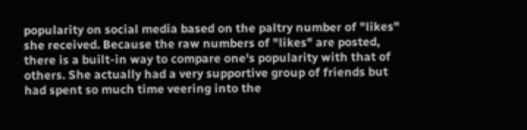popularity on social media based on the paltry number of "likes" she received. Because the raw numbers of "likes" are posted, there is a built-in way to compare one's popularity with that of others. She actually had a very supportive group of friends but had spent so much time veering into the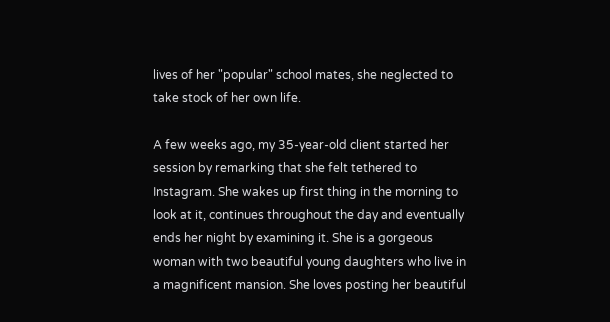lives of her "popular" school mates, she neglected to take stock of her own life.

A few weeks ago, my 35-year-old client started her session by remarking that she felt tethered to Instagram. She wakes up first thing in the morning to look at it, continues throughout the day and eventually ends her night by examining it. She is a gorgeous woman with two beautiful young daughters who live in a magnificent mansion. She loves posting her beautiful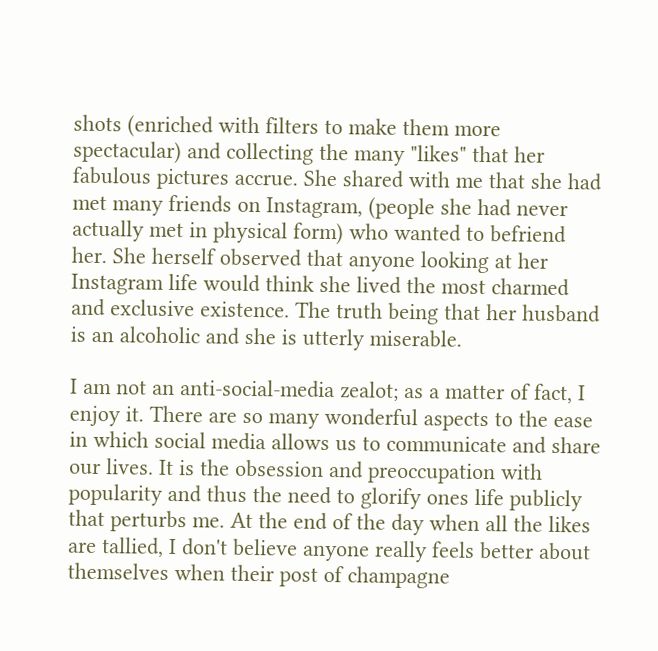shots (enriched with filters to make them more spectacular) and collecting the many "likes" that her fabulous pictures accrue. She shared with me that she had met many friends on Instagram, (people she had never actually met in physical form) who wanted to befriend her. She herself observed that anyone looking at her Instagram life would think she lived the most charmed and exclusive existence. The truth being that her husband is an alcoholic and she is utterly miserable.

I am not an anti-social-media zealot; as a matter of fact, I enjoy it. There are so many wonderful aspects to the ease in which social media allows us to communicate and share our lives. It is the obsession and preoccupation with popularity and thus the need to glorify ones life publicly that perturbs me. At the end of the day when all the likes are tallied, I don't believe anyone really feels better about themselves when their post of champagne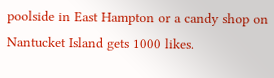poolside in East Hampton or a candy shop on Nantucket Island gets 1000 likes.